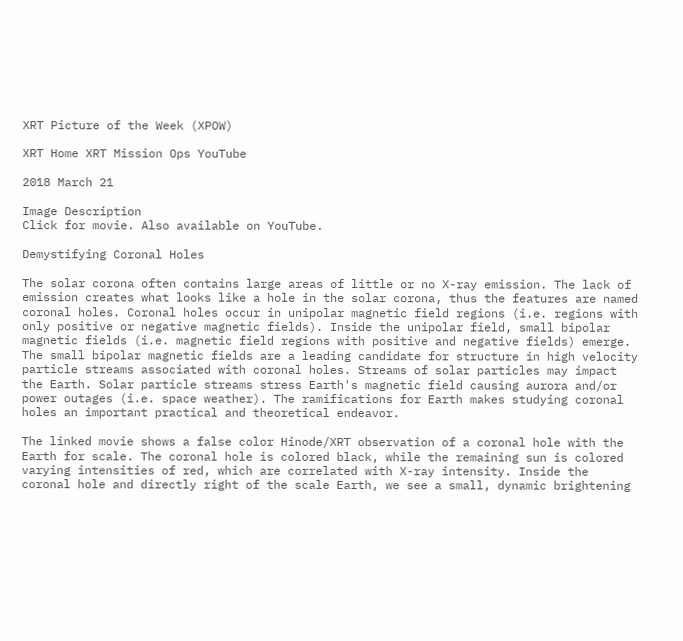XRT Picture of the Week (XPOW)

XRT Home XRT Mission Ops YouTube

2018 March 21

Image Description
Click for movie. Also available on YouTube.

Demystifying Coronal Holes

The solar corona often contains large areas of little or no X-ray emission. The lack of emission creates what looks like a hole in the solar corona, thus the features are named coronal holes. Coronal holes occur in unipolar magnetic field regions (i.e. regions with only positive or negative magnetic fields). Inside the unipolar field, small bipolar magnetic fields (i.e. magnetic field regions with positive and negative fields) emerge. The small bipolar magnetic fields are a leading candidate for structure in high velocity particle streams associated with coronal holes. Streams of solar particles may impact the Earth. Solar particle streams stress Earth's magnetic field causing aurora and/or power outages (i.e. space weather). The ramifications for Earth makes studying coronal holes an important practical and theoretical endeavor.

The linked movie shows a false color Hinode/XRT observation of a coronal hole with the Earth for scale. The coronal hole is colored black, while the remaining sun is colored varying intensities of red, which are correlated with X-ray intensity. Inside the coronal hole and directly right of the scale Earth, we see a small, dynamic brightening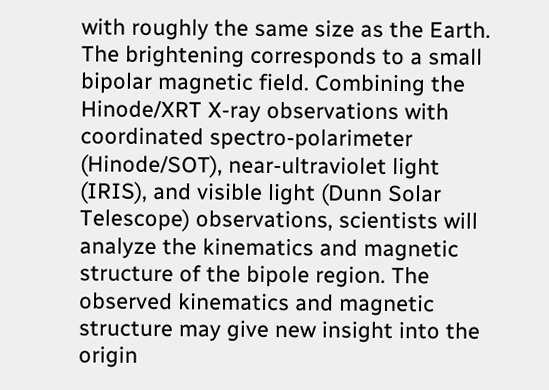with roughly the same size as the Earth. The brightening corresponds to a small bipolar magnetic field. Combining the Hinode/XRT X-ray observations with coordinated spectro-polarimeter (Hinode/SOT), near-ultraviolet light (IRIS), and visible light (Dunn Solar Telescope) observations, scientists will analyze the kinematics and magnetic structure of the bipole region. The observed kinematics and magnetic structure may give new insight into the origin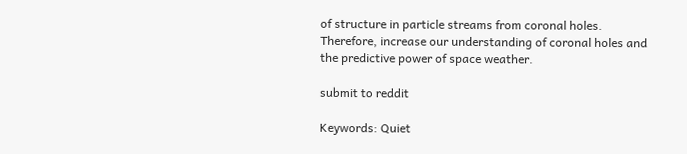of structure in particle streams from coronal holes. Therefore, increase our understanding of coronal holes and the predictive power of space weather.

submit to reddit

Keywords: Quiet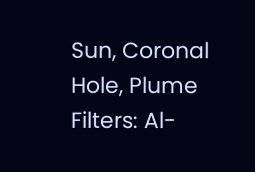Sun, Coronal Hole, Plume
Filters: Al-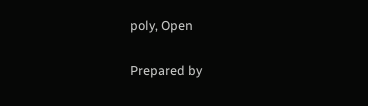poly, Open

Prepared by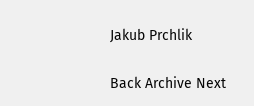Jakub Prchlik

Back Archive Next